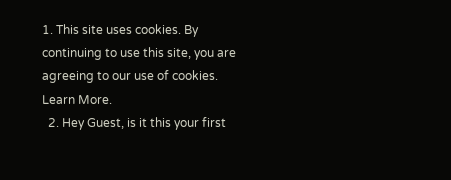1. This site uses cookies. By continuing to use this site, you are agreeing to our use of cookies. Learn More.
  2. Hey Guest, is it this your first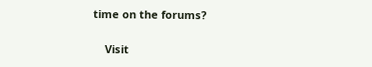time on the forums?

    Visit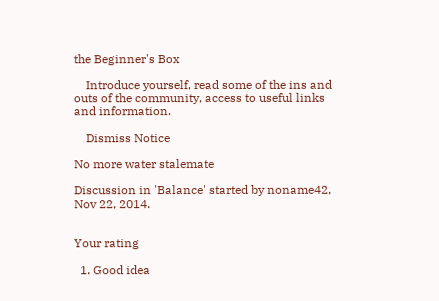the Beginner's Box

    Introduce yourself, read some of the ins and outs of the community, access to useful links and information.

    Dismiss Notice

No more water stalemate

Discussion in 'Balance' started by noname42, Nov 22, 2014.


Your rating

  1. Good idea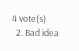4 vote(s)
  2. Bad idea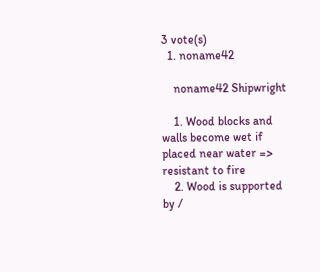3 vote(s)
  1. noname42

    noname42 Shipwright

    1. Wood blocks and walls become wet if placed near water => resistant to fire
    2. Wood is supported by /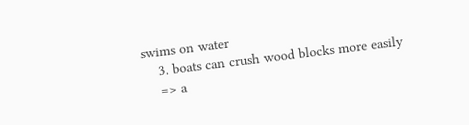swims on water
    3. boats can crush wood blocks more easily
    => a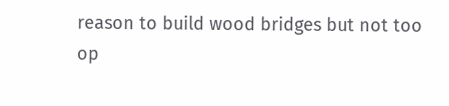reason to build wood bridges but not too op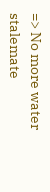=> No more water stalemate